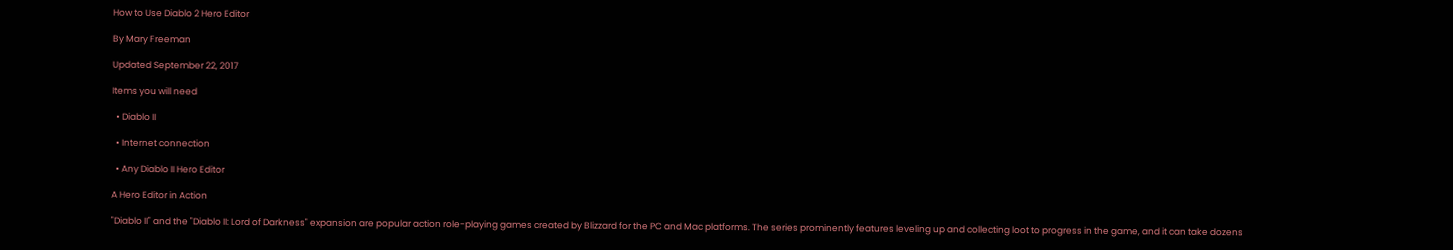How to Use Diablo 2 Hero Editor

By Mary Freeman

Updated September 22, 2017

Items you will need

  • Diablo II

  • Internet connection

  • Any Diablo II Hero Editor

A Hero Editor in Action

"Diablo II" and the "Diablo II: Lord of Darkness" expansion are popular action role-playing games created by Blizzard for the PC and Mac platforms. The series prominently features leveling up and collecting loot to progress in the game, and it can take dozens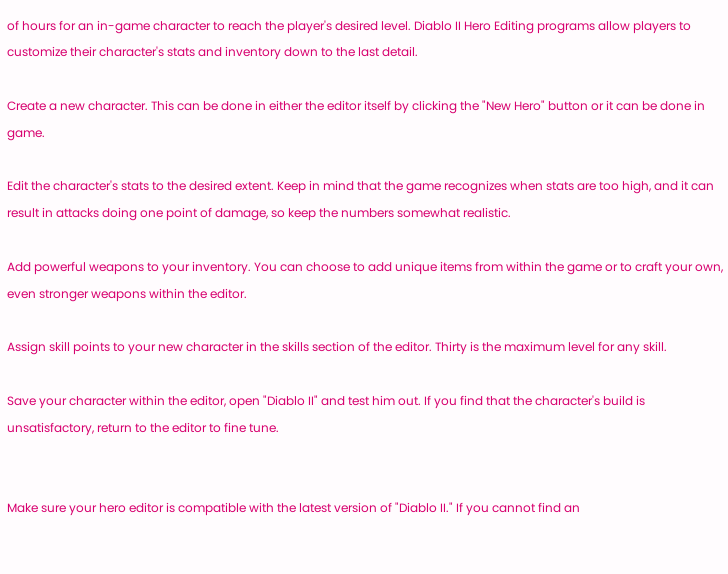of hours for an in-game character to reach the player's desired level. Diablo II Hero Editing programs allow players to customize their character's stats and inventory down to the last detail.

Create a new character. This can be done in either the editor itself by clicking the "New Hero" button or it can be done in game.

Edit the character's stats to the desired extent. Keep in mind that the game recognizes when stats are too high, and it can result in attacks doing one point of damage, so keep the numbers somewhat realistic.

Add powerful weapons to your inventory. You can choose to add unique items from within the game or to craft your own, even stronger weapons within the editor.

Assign skill points to your new character in the skills section of the editor. Thirty is the maximum level for any skill.

Save your character within the editor, open "Diablo II" and test him out. If you find that the character's build is unsatisfactory, return to the editor to fine tune.


Make sure your hero editor is compatible with the latest version of "Diablo II." If you cannot find an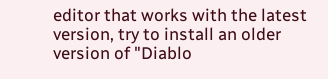editor that works with the latest version, try to install an older version of "Diablo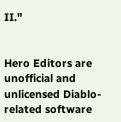II."


Hero Editors are unofficial and unlicensed Diablo-related software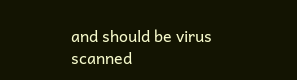and should be virus scanned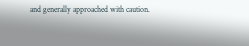and generally approached with caution.